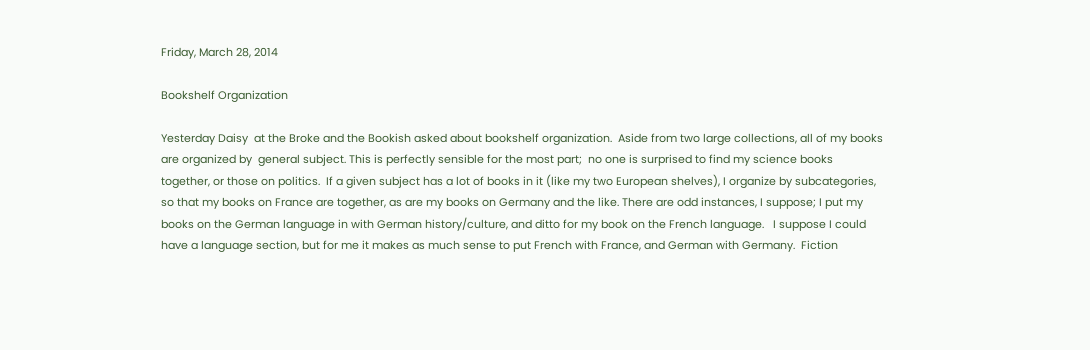Friday, March 28, 2014

Bookshelf Organization

Yesterday Daisy  at the Broke and the Bookish asked about bookshelf organization.  Aside from two large collections, all of my books are organized by  general subject. This is perfectly sensible for the most part;  no one is surprised to find my science books together, or those on politics.  If a given subject has a lot of books in it (like my two European shelves), I organize by subcategories, so that my books on France are together, as are my books on Germany and the like. There are odd instances, I suppose; I put my books on the German language in with German history/culture, and ditto for my book on the French language.   I suppose I could have a language section, but for me it makes as much sense to put French with France, and German with Germany.  Fiction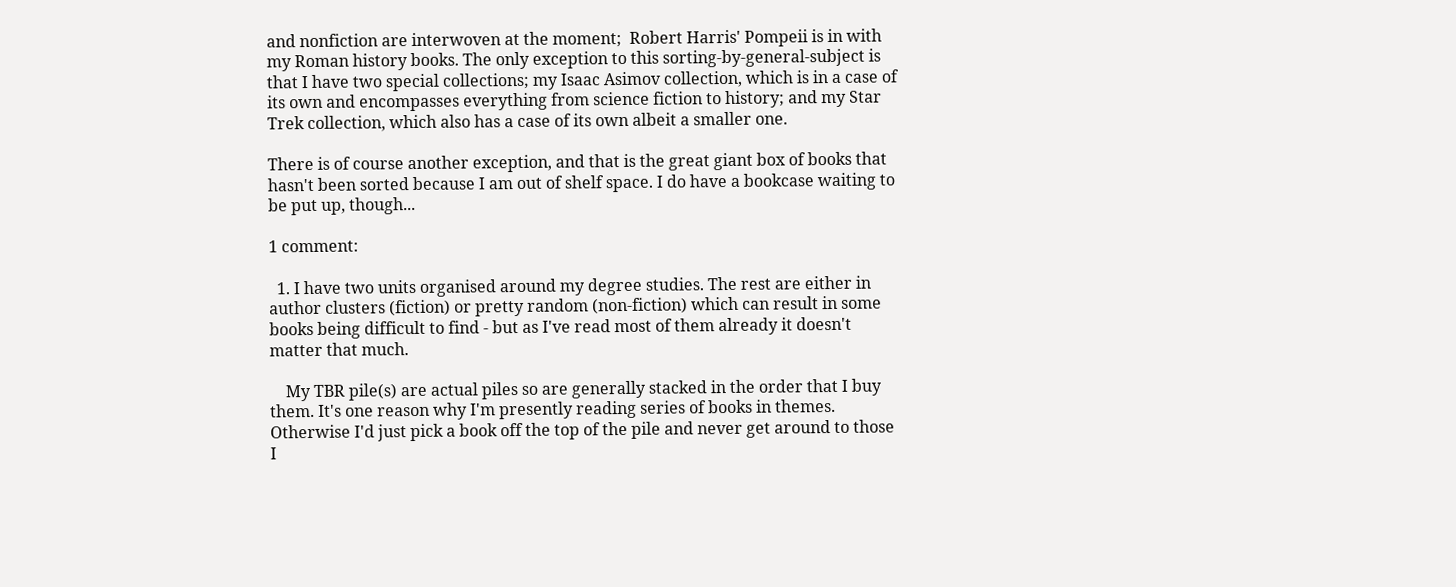and nonfiction are interwoven at the moment;  Robert Harris' Pompeii is in with my Roman history books. The only exception to this sorting-by-general-subject is that I have two special collections; my Isaac Asimov collection, which is in a case of its own and encompasses everything from science fiction to history; and my Star Trek collection, which also has a case of its own albeit a smaller one.

There is of course another exception, and that is the great giant box of books that hasn't been sorted because I am out of shelf space. I do have a bookcase waiting to be put up, though...

1 comment:

  1. I have two units organised around my degree studies. The rest are either in author clusters (fiction) or pretty random (non-fiction) which can result in some books being difficult to find - but as I've read most of them already it doesn't matter that much.

    My TBR pile(s) are actual piles so are generally stacked in the order that I buy them. It's one reason why I'm presently reading series of books in themes. Otherwise I'd just pick a book off the top of the pile and never get around to those I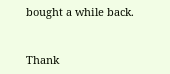bought a while back.


Thank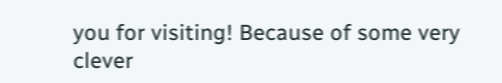you for visiting! Because of some very clever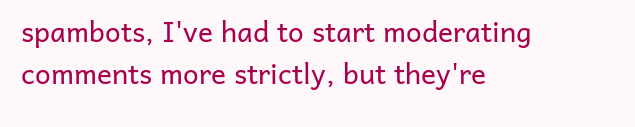spambots, I've had to start moderating comments more strictly, but they're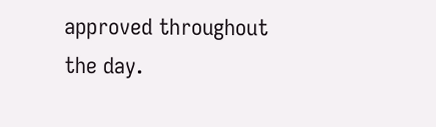approved throughout the day.